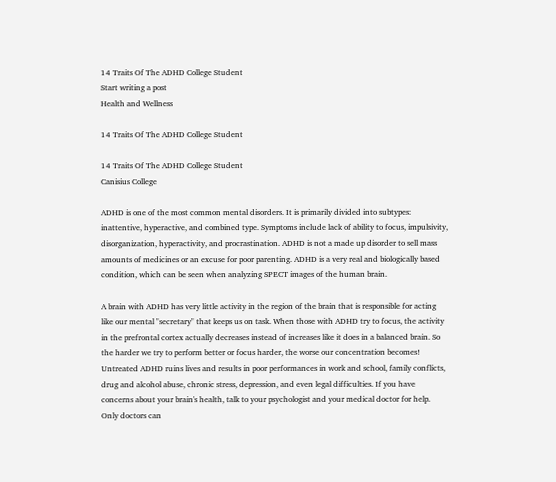14 Traits Of The ADHD College Student
Start writing a post
Health and Wellness

14 Traits Of The ADHD College Student

14 Traits Of The ADHD College Student
Canisius College

ADHD is one of the most common mental disorders. It is primarily divided into subtypes: inattentive, hyperactive, and combined type. Symptoms include lack of ability to focus, impulsivity, disorganization, hyperactivity, and procrastination. ADHD is not a made up disorder to sell mass amounts of medicines or an excuse for poor parenting. ADHD is a very real and biologically based condition, which can be seen when analyzing SPECT images of the human brain.

A brain with ADHD has very little activity in the region of the brain that is responsible for acting like our mental "secretary" that keeps us on task. When those with ADHD try to focus, the activity in the prefrontal cortex actually decreases instead of increases like it does in a balanced brain. So the harder we try to perform better or focus harder, the worse our concentration becomes! Untreated ADHD ruins lives and results in poor performances in work and school, family conflicts, drug and alcohol abuse, chronic stress, depression, and even legal difficulties. If you have concerns about your brain's health, talk to your psychologist and your medical doctor for help. Only doctors can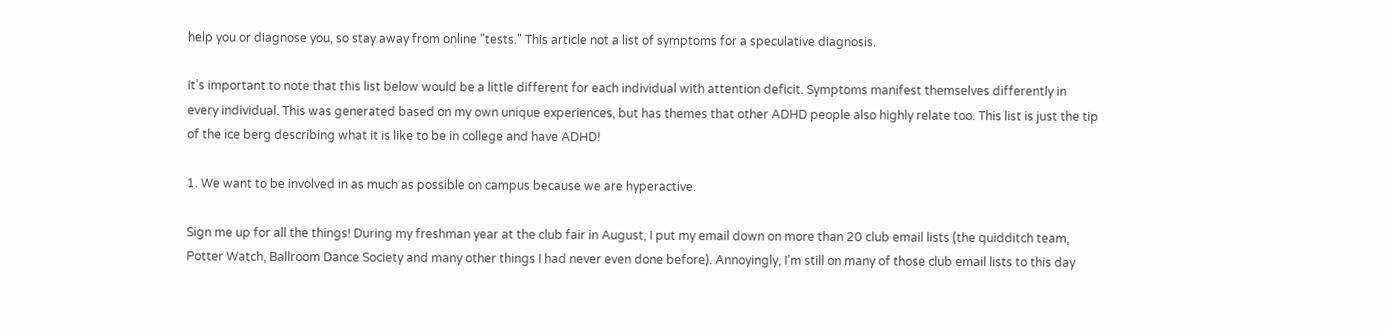help you or diagnose you, so stay away from online "tests." This article not a list of symptoms for a speculative diagnosis.

It’s important to note that this list below would be a little different for each individual with attention deficit. Symptoms manifest themselves differently in every individual. This was generated based on my own unique experiences, but has themes that other ADHD people also highly relate too. This list is just the tip of the ice berg describing what it is like to be in college and have ADHD!

1. We want to be involved in as much as possible on campus because we are hyperactive.

Sign me up for all the things! During my freshman year at the club fair in August, I put my email down on more than 20 club email lists (the quidditch team, Potter Watch, Ballroom Dance Society and many other things I had never even done before). Annoyingly, I’m still on many of those club email lists to this day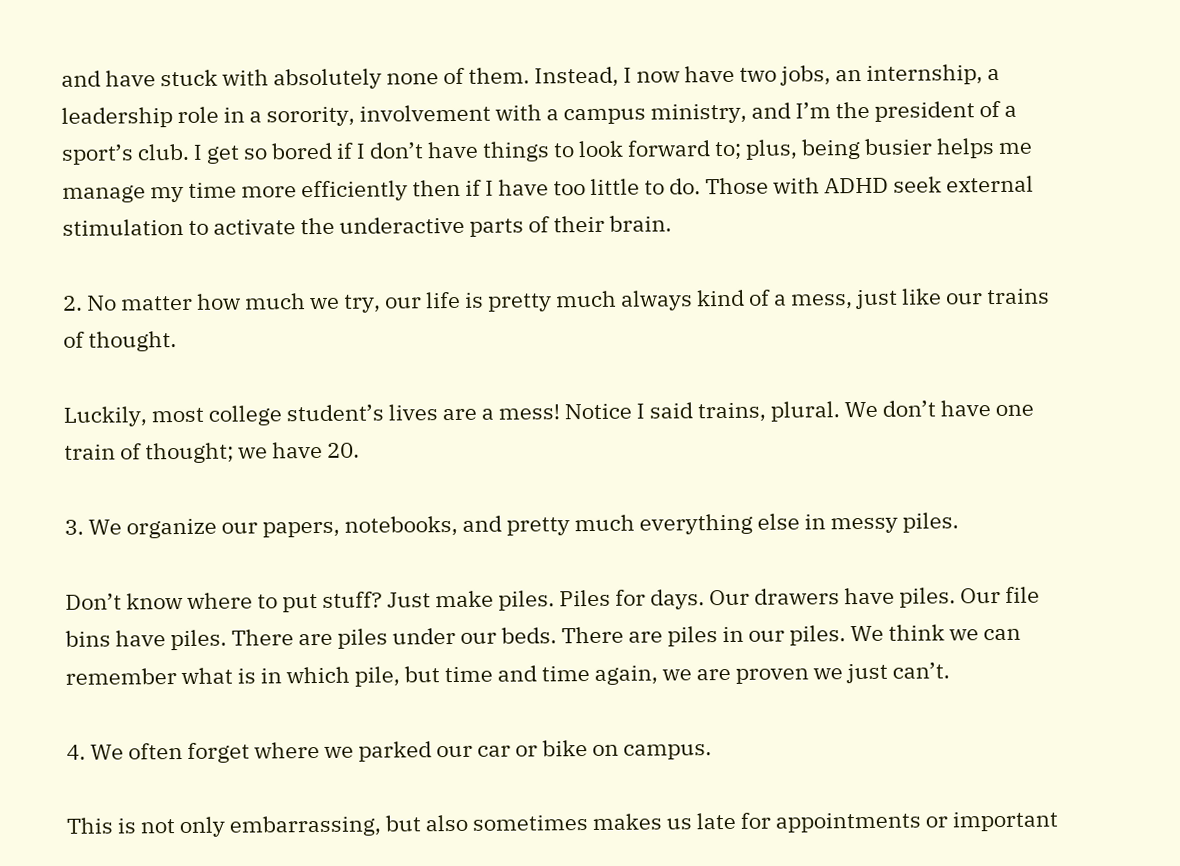and have stuck with absolutely none of them. Instead, I now have two jobs, an internship, a leadership role in a sorority, involvement with a campus ministry, and I’m the president of a sport’s club. I get so bored if I don’t have things to look forward to; plus, being busier helps me manage my time more efficiently then if I have too little to do. Those with ADHD seek external stimulation to activate the underactive parts of their brain.

2. No matter how much we try, our life is pretty much always kind of a mess, just like our trains of thought.

Luckily, most college student’s lives are a mess! Notice I said trains, plural. We don’t have one train of thought; we have 20.

3. We organize our papers, notebooks, and pretty much everything else in messy piles.

Don’t know where to put stuff? Just make piles. Piles for days. Our drawers have piles. Our file bins have piles. There are piles under our beds. There are piles in our piles. We think we can remember what is in which pile, but time and time again, we are proven we just can’t.

4. We often forget where we parked our car or bike on campus.

This is not only embarrassing, but also sometimes makes us late for appointments or important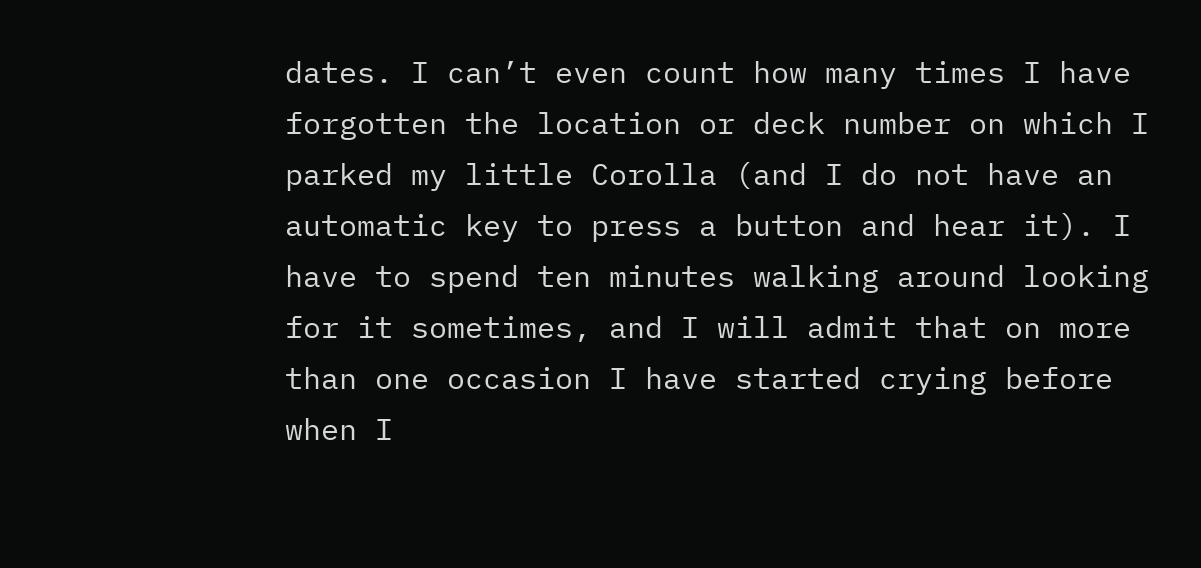dates. I can’t even count how many times I have forgotten the location or deck number on which I parked my little Corolla (and I do not have an automatic key to press a button and hear it). I have to spend ten minutes walking around looking for it sometimes, and I will admit that on more than one occasion I have started crying before when I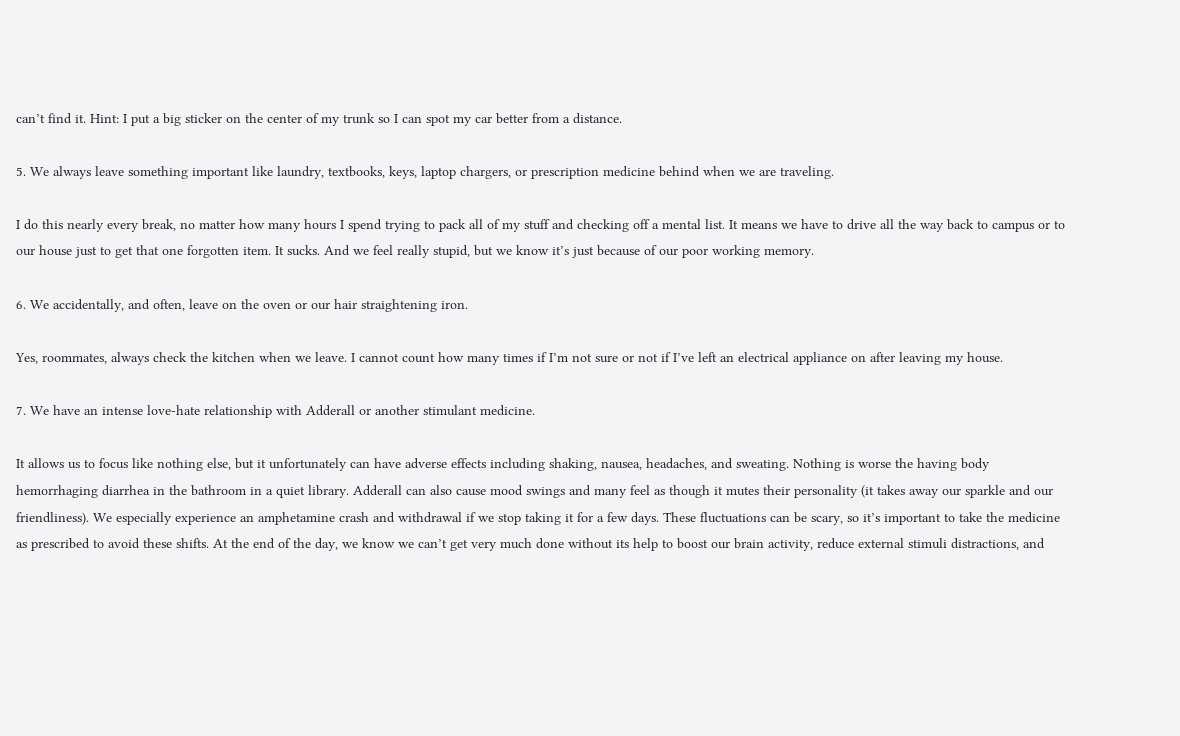can’t find it. Hint: I put a big sticker on the center of my trunk so I can spot my car better from a distance.

5. We always leave something important like laundry, textbooks, keys, laptop chargers, or prescription medicine behind when we are traveling.

I do this nearly every break, no matter how many hours I spend trying to pack all of my stuff and checking off a mental list. It means we have to drive all the way back to campus or to our house just to get that one forgotten item. It sucks. And we feel really stupid, but we know it’s just because of our poor working memory.

6. We accidentally, and often, leave on the oven or our hair straightening iron.

Yes, roommates, always check the kitchen when we leave. I cannot count how many times if I’m not sure or not if I’ve left an electrical appliance on after leaving my house.

7. We have an intense love-hate relationship with Adderall or another stimulant medicine.

It allows us to focus like nothing else, but it unfortunately can have adverse effects including shaking, nausea, headaches, and sweating. Nothing is worse the having body hemorrhaging diarrhea in the bathroom in a quiet library. Adderall can also cause mood swings and many feel as though it mutes their personality (it takes away our sparkle and our friendliness). We especially experience an amphetamine crash and withdrawal if we stop taking it for a few days. These fluctuations can be scary, so it’s important to take the medicine as prescribed to avoid these shifts. At the end of the day, we know we can’t get very much done without its help to boost our brain activity, reduce external stimuli distractions, and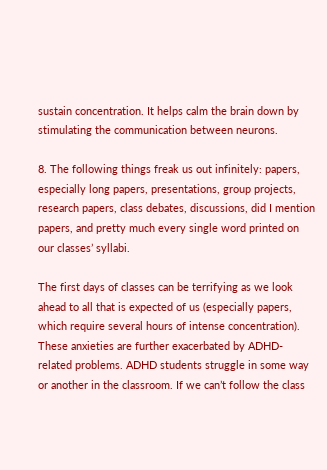sustain concentration. It helps calm the brain down by stimulating the communication between neurons.

8. The following things freak us out infinitely: papers, especially long papers, presentations, group projects, research papers, class debates, discussions, did I mention papers, and pretty much every single word printed on our classes’ syllabi.

The first days of classes can be terrifying as we look ahead to all that is expected of us (especially papers, which require several hours of intense concentration). These anxieties are further exacerbated by ADHD-related problems. ADHD students struggle in some way or another in the classroom. If we can’t follow the class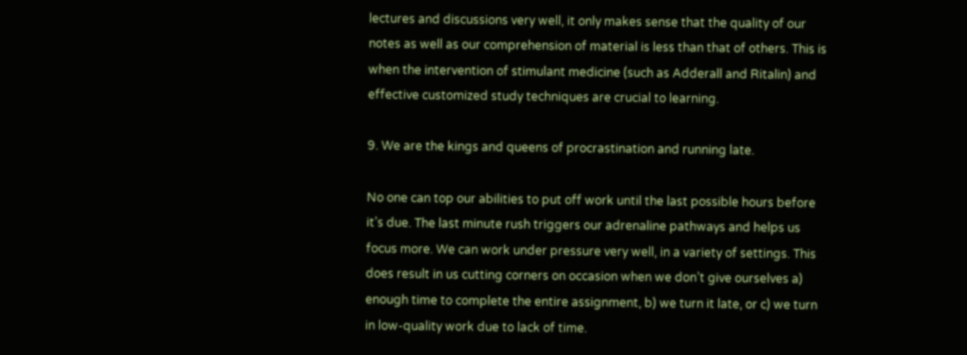lectures and discussions very well, it only makes sense that the quality of our notes as well as our comprehension of material is less than that of others. This is when the intervention of stimulant medicine (such as Adderall and Ritalin) and effective customized study techniques are crucial to learning.

9. We are the kings and queens of procrastination and running late.

No one can top our abilities to put off work until the last possible hours before it’s due. The last minute rush triggers our adrenaline pathways and helps us focus more. We can work under pressure very well, in a variety of settings. This does result in us cutting corners on occasion when we don’t give ourselves a) enough time to complete the entire assignment, b) we turn it late, or c) we turn in low-quality work due to lack of time.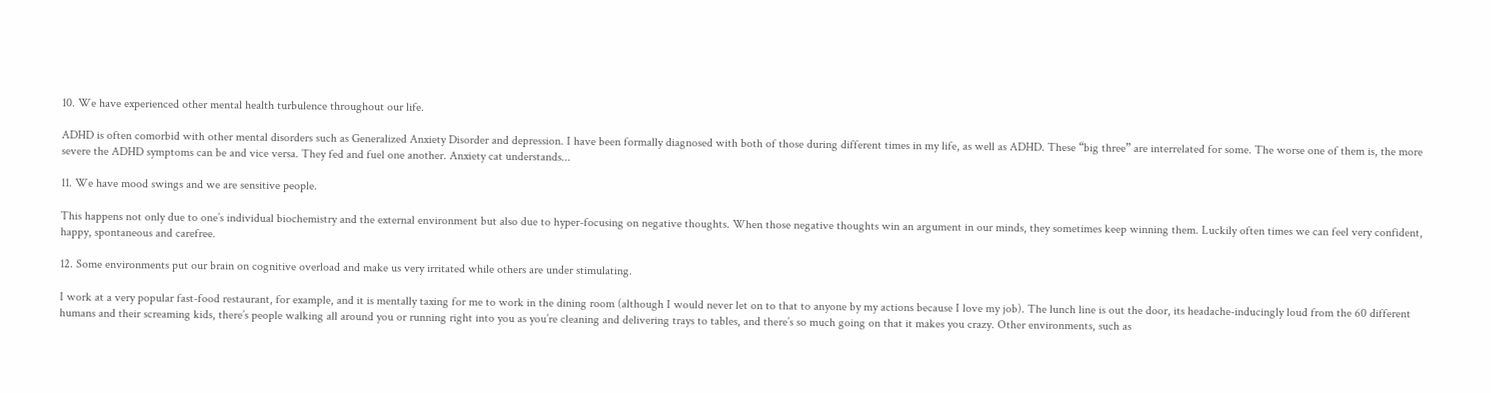10. We have experienced other mental health turbulence throughout our life.

ADHD is often comorbid with other mental disorders such as Generalized Anxiety Disorder and depression. I have been formally diagnosed with both of those during different times in my life, as well as ADHD. These “big three” are interrelated for some. The worse one of them is, the more severe the ADHD symptoms can be and vice versa. They fed and fuel one another. Anxiety cat understands...

11. We have mood swings and we are sensitive people.

This happens not only due to one’s individual biochemistry and the external environment but also due to hyper-focusing on negative thoughts. When those negative thoughts win an argument in our minds, they sometimes keep winning them. Luckily often times we can feel very confident, happy, spontaneous and carefree.

12. Some environments put our brain on cognitive overload and make us very irritated while others are under stimulating.

I work at a very popular fast-food restaurant, for example, and it is mentally taxing for me to work in the dining room (although I would never let on to that to anyone by my actions because I love my job). The lunch line is out the door, its headache-inducingly loud from the 60 different humans and their screaming kids, there’s people walking all around you or running right into you as you’re cleaning and delivering trays to tables, and there’s so much going on that it makes you crazy. Other environments, such as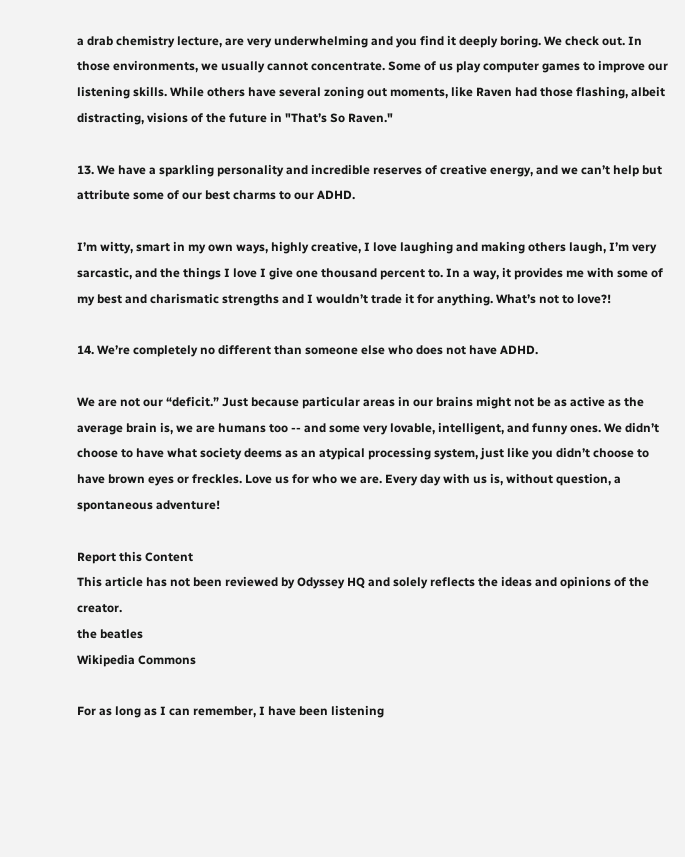a drab chemistry lecture, are very underwhelming and you find it deeply boring. We check out. In those environments, we usually cannot concentrate. Some of us play computer games to improve our listening skills. While others have several zoning out moments, like Raven had those flashing, albeit distracting, visions of the future in "That’s So Raven."

13. We have a sparkling personality and incredible reserves of creative energy, and we can’t help but attribute some of our best charms to our ADHD.

I’m witty, smart in my own ways, highly creative, I love laughing and making others laugh, I’m very sarcastic, and the things I love I give one thousand percent to. In a way, it provides me with some of my best and charismatic strengths and I wouldn’t trade it for anything. What’s not to love?!

14. We’re completely no different than someone else who does not have ADHD.

We are not our “deficit.” Just because particular areas in our brains might not be as active as the average brain is, we are humans too -- and some very lovable, intelligent, and funny ones. We didn’t choose to have what society deems as an atypical processing system, just like you didn’t choose to have brown eyes or freckles. Love us for who we are. Every day with us is, without question, a spontaneous adventure!

Report this Content
This article has not been reviewed by Odyssey HQ and solely reflects the ideas and opinions of the creator.
the beatles
Wikipedia Commons

For as long as I can remember, I have been listening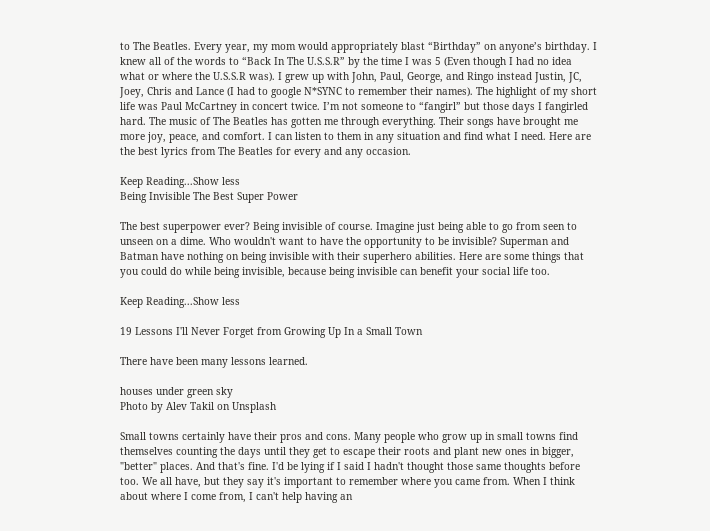to The Beatles. Every year, my mom would appropriately blast “Birthday” on anyone’s birthday. I knew all of the words to “Back In The U.S.S.R” by the time I was 5 (Even though I had no idea what or where the U.S.S.R was). I grew up with John, Paul, George, and Ringo instead Justin, JC, Joey, Chris and Lance (I had to google N*SYNC to remember their names). The highlight of my short life was Paul McCartney in concert twice. I’m not someone to “fangirl” but those days I fangirled hard. The music of The Beatles has gotten me through everything. Their songs have brought me more joy, peace, and comfort. I can listen to them in any situation and find what I need. Here are the best lyrics from The Beatles for every and any occasion.

Keep Reading...Show less
Being Invisible The Best Super Power

The best superpower ever? Being invisible of course. Imagine just being able to go from seen to unseen on a dime. Who wouldn't want to have the opportunity to be invisible? Superman and Batman have nothing on being invisible with their superhero abilities. Here are some things that you could do while being invisible, because being invisible can benefit your social life too.

Keep Reading...Show less

19 Lessons I'll Never Forget from Growing Up In a Small Town

There have been many lessons learned.

houses under green sky
Photo by Alev Takil on Unsplash

Small towns certainly have their pros and cons. Many people who grow up in small towns find themselves counting the days until they get to escape their roots and plant new ones in bigger, "better" places. And that's fine. I'd be lying if I said I hadn't thought those same thoughts before too. We all have, but they say it's important to remember where you came from. When I think about where I come from, I can't help having an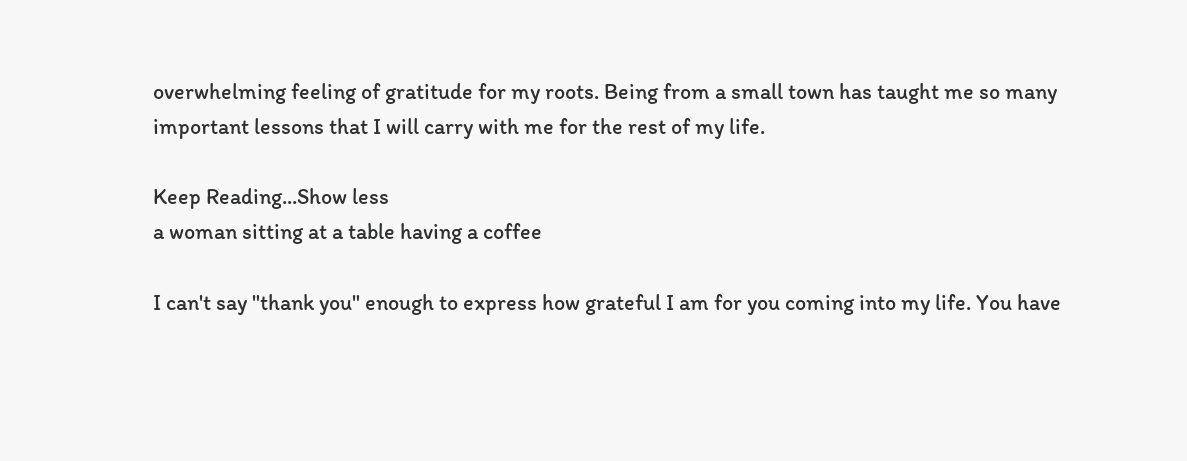overwhelming feeling of gratitude for my roots. Being from a small town has taught me so many important lessons that I will carry with me for the rest of my life.

Keep Reading...Show less
a woman sitting at a table having a coffee

I can't say "thank you" enough to express how grateful I am for you coming into my life. You have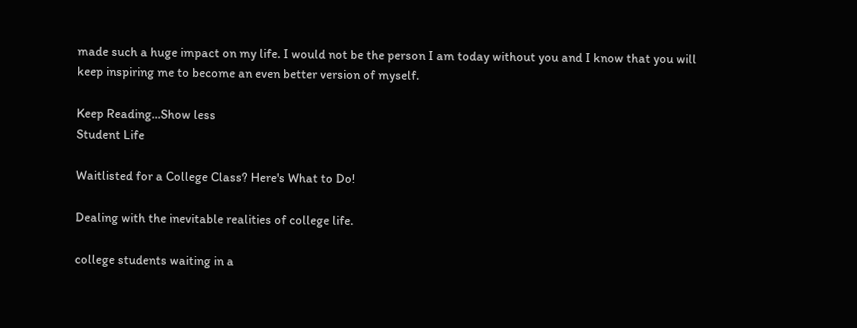made such a huge impact on my life. I would not be the person I am today without you and I know that you will keep inspiring me to become an even better version of myself.

Keep Reading...Show less
Student Life

Waitlisted for a College Class? Here's What to Do!

Dealing with the inevitable realities of college life.

college students waiting in a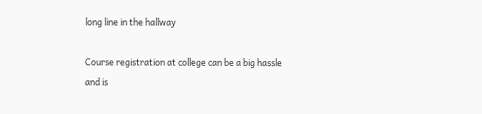long line in the hallway

Course registration at college can be a big hassle and is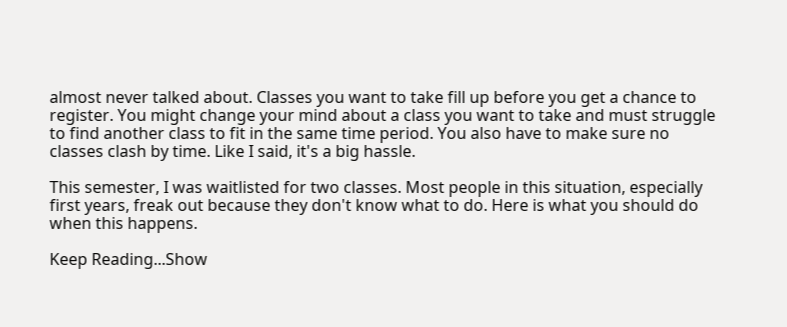almost never talked about. Classes you want to take fill up before you get a chance to register. You might change your mind about a class you want to take and must struggle to find another class to fit in the same time period. You also have to make sure no classes clash by time. Like I said, it's a big hassle.

This semester, I was waitlisted for two classes. Most people in this situation, especially first years, freak out because they don't know what to do. Here is what you should do when this happens.

Keep Reading...Show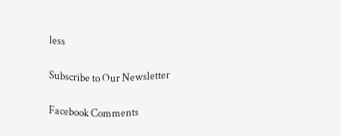less

Subscribe to Our Newsletter

Facebook Comments